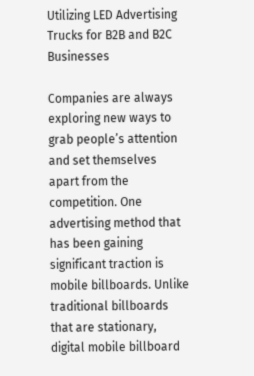Utilizing LED Advertising Trucks for B2B and B2C Businesses

Companies are always exploring new ways to grab people’s attention and set themselves apart from the competition. One advertising method that has been gaining significant traction is mobile billboards. Unlike traditional billboards that are stationary, digital mobile billboard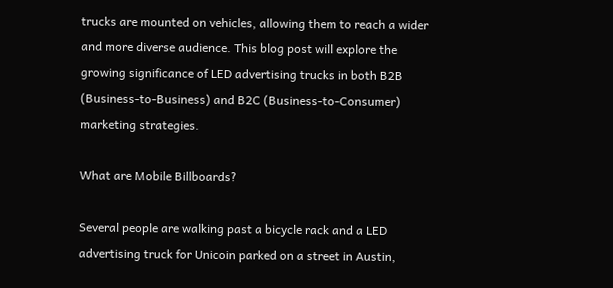trucks are mounted on vehicles, allowing them to reach a wider and more diverse audience. This blog post will explore the growing significance of LED advertising trucks in both B2B (Business-to-Business) and B2C (Business-to-Consumer) marketing strategies.

What are Mobile Billboards?

Several people are walking past a bicycle rack and a LED advertising truck for Unicoin parked on a street in Austin,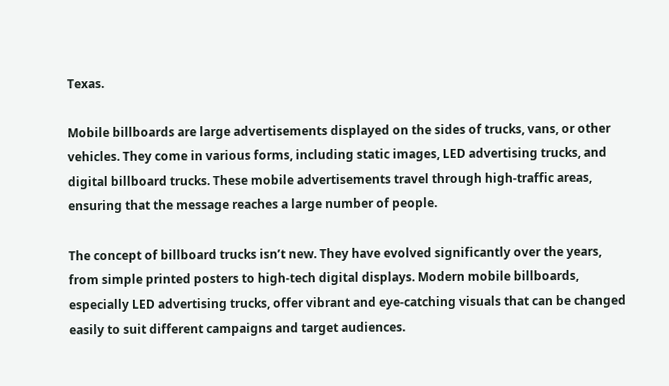Texas.

Mobile billboards are large advertisements displayed on the sides of trucks, vans, or other vehicles. They come in various forms, including static images, LED advertising trucks, and digital billboard trucks. These mobile advertisements travel through high-traffic areas, ensuring that the message reaches a large number of people.

The concept of billboard trucks isn’t new. They have evolved significantly over the years, from simple printed posters to high-tech digital displays. Modern mobile billboards, especially LED advertising trucks, offer vibrant and eye-catching visuals that can be changed easily to suit different campaigns and target audiences.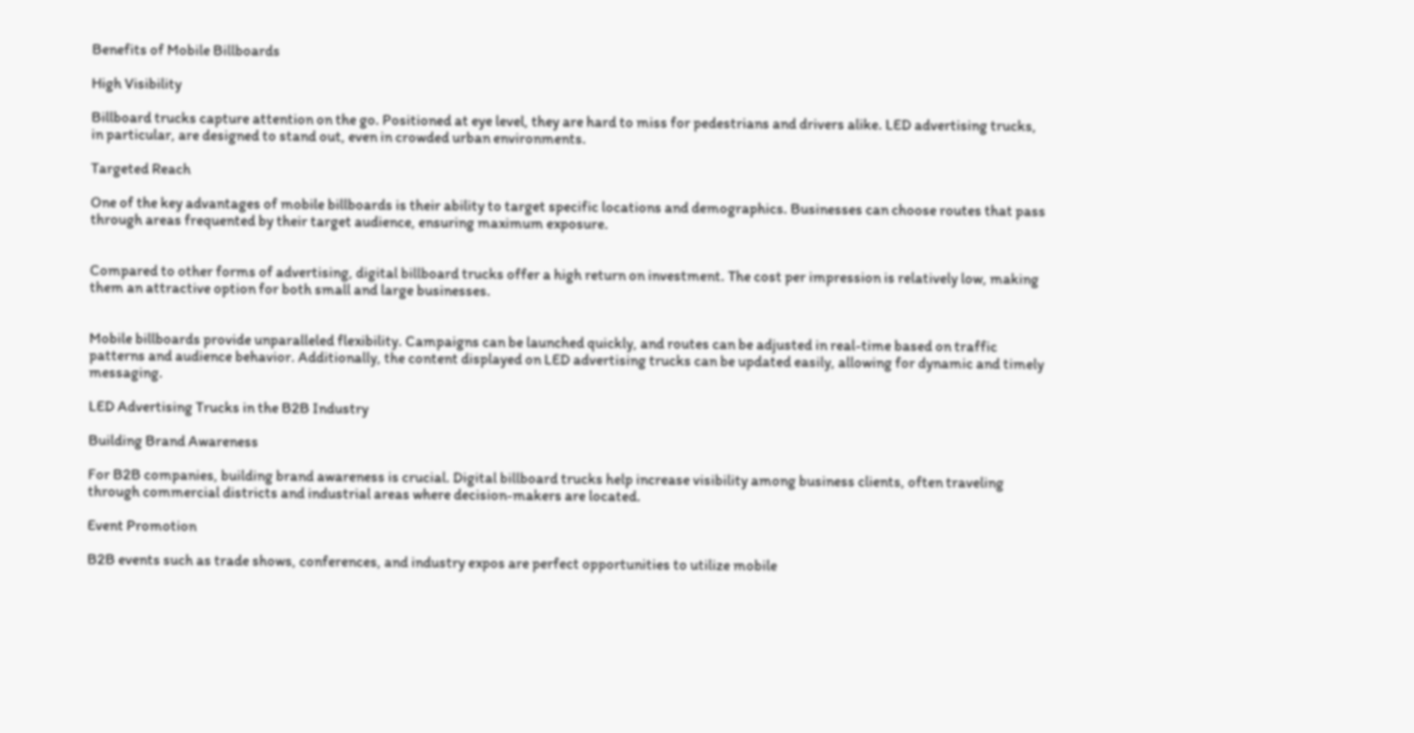Benefits of Mobile Billboards

High Visibility

Billboard trucks capture attention on the go. Positioned at eye level, they are hard to miss for pedestrians and drivers alike. LED advertising trucks, in particular, are designed to stand out, even in crowded urban environments.

Targeted Reach

One of the key advantages of mobile billboards is their ability to target specific locations and demographics. Businesses can choose routes that pass through areas frequented by their target audience, ensuring maximum exposure.


Compared to other forms of advertising, digital billboard trucks offer a high return on investment. The cost per impression is relatively low, making them an attractive option for both small and large businesses.


Mobile billboards provide unparalleled flexibility. Campaigns can be launched quickly, and routes can be adjusted in real-time based on traffic patterns and audience behavior. Additionally, the content displayed on LED advertising trucks can be updated easily, allowing for dynamic and timely messaging.

LED Advertising Trucks in the B2B Industry

Building Brand Awareness

For B2B companies, building brand awareness is crucial. Digital billboard trucks help increase visibility among business clients, often traveling through commercial districts and industrial areas where decision-makers are located.

Event Promotion

B2B events such as trade shows, conferences, and industry expos are perfect opportunities to utilize mobile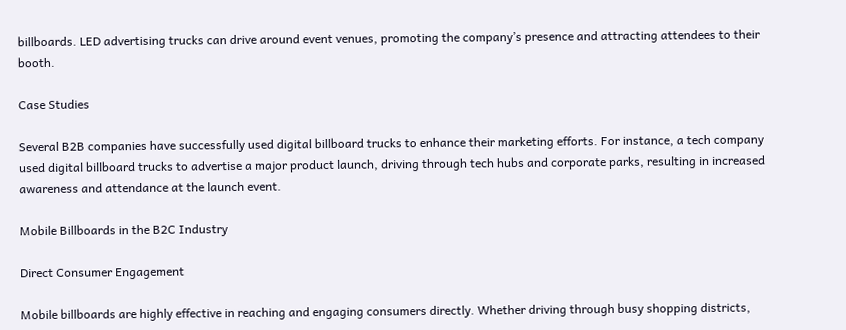billboards. LED advertising trucks can drive around event venues, promoting the company’s presence and attracting attendees to their booth.

Case Studies

Several B2B companies have successfully used digital billboard trucks to enhance their marketing efforts. For instance, a tech company used digital billboard trucks to advertise a major product launch, driving through tech hubs and corporate parks, resulting in increased awareness and attendance at the launch event.

Mobile Billboards in the B2C Industry

Direct Consumer Engagement

Mobile billboards are highly effective in reaching and engaging consumers directly. Whether driving through busy shopping districts,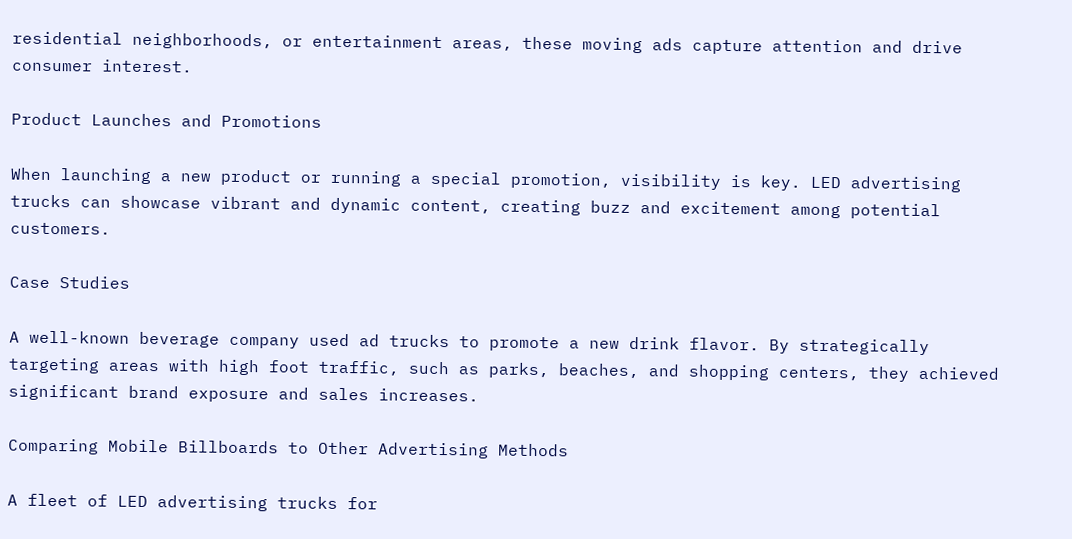residential neighborhoods, or entertainment areas, these moving ads capture attention and drive consumer interest.

Product Launches and Promotions

When launching a new product or running a special promotion, visibility is key. LED advertising trucks can showcase vibrant and dynamic content, creating buzz and excitement among potential customers.

Case Studies

A well-known beverage company used ad trucks to promote a new drink flavor. By strategically targeting areas with high foot traffic, such as parks, beaches, and shopping centers, they achieved significant brand exposure and sales increases.

Comparing Mobile Billboards to Other Advertising Methods

A fleet of LED advertising trucks for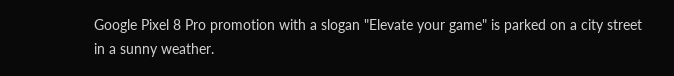Google Pixel 8 Pro promotion with a slogan "Elevate your game" is parked on a city street in a sunny weather.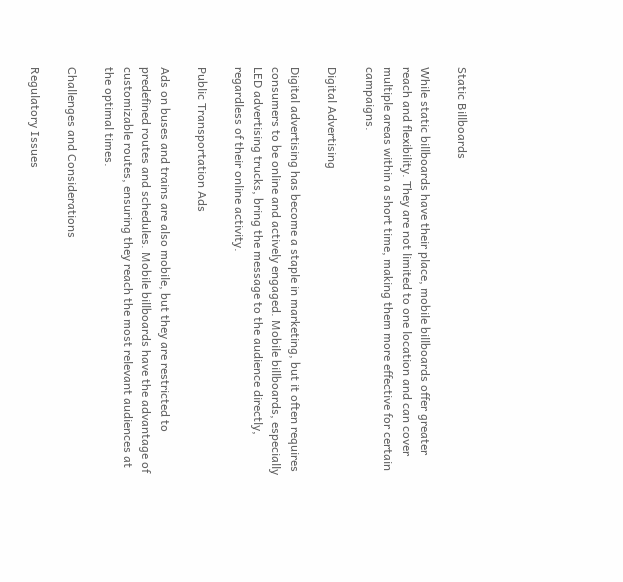Static Billboards

While static billboards have their place, mobile billboards offer greater reach and flexibility. They are not limited to one location and can cover multiple areas within a short time, making them more effective for certain campaigns.

Digital Advertising

Digital advertising has become a staple in marketing, but it often requires consumers to be online and actively engaged. Mobile billboards, especially LED advertising trucks, bring the message to the audience directly, regardless of their online activity.

Public Transportation Ads

Ads on buses and trains are also mobile, but they are restricted to predefined routes and schedules. Mobile billboards have the advantage of customizable routes, ensuring they reach the most relevant audiences at the optimal times.

Challenges and Considerations

Regulatory Issues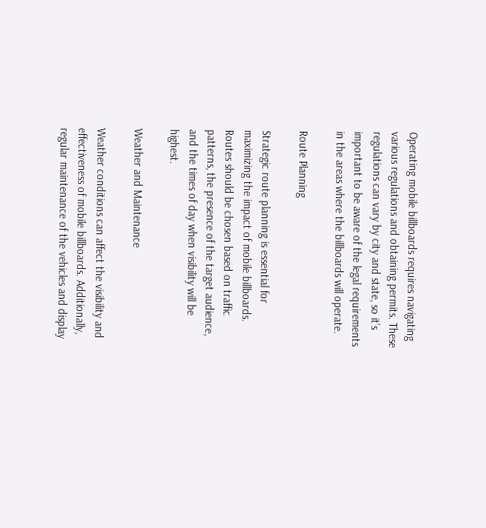Operating mobile billboards requires navigating various regulations and obtaining permits. These regulations can vary by city and state, so it’s important to be aware of the legal requirements in the areas where the billboards will operate.

Route Planning

Strategic route planning is essential for maximizing the impact of mobile billboards. Routes should be chosen based on traffic patterns, the presence of the target audience, and the times of day when visibility will be highest.

Weather and Maintenance

Weather conditions can affect the visibility and effectiveness of mobile billboards. Additionally, regular maintenance of the vehicles and display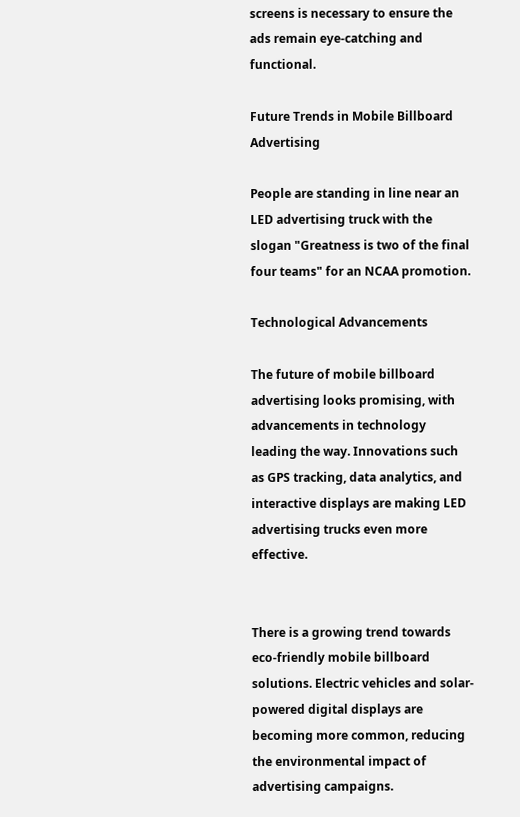screens is necessary to ensure the ads remain eye-catching and functional.

Future Trends in Mobile Billboard Advertising

People are standing in line near an LED advertising truck with the slogan "Greatness is two of the final four teams" for an NCAA promotion.

Technological Advancements

The future of mobile billboard advertising looks promising, with advancements in technology leading the way. Innovations such as GPS tracking, data analytics, and interactive displays are making LED advertising trucks even more effective.


There is a growing trend towards eco-friendly mobile billboard solutions. Electric vehicles and solar-powered digital displays are becoming more common, reducing the environmental impact of advertising campaigns.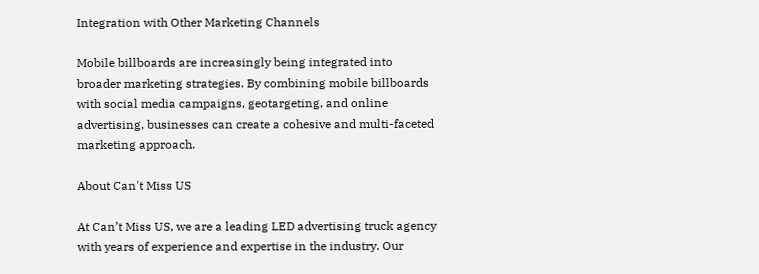Integration with Other Marketing Channels

Mobile billboards are increasingly being integrated into broader marketing strategies. By combining mobile billboards with social media campaigns, geotargeting, and online advertising, businesses can create a cohesive and multi-faceted marketing approach.

About Can't Miss US

At Can’t Miss US, we are a leading LED advertising truck agency with years of experience and expertise in the industry. Our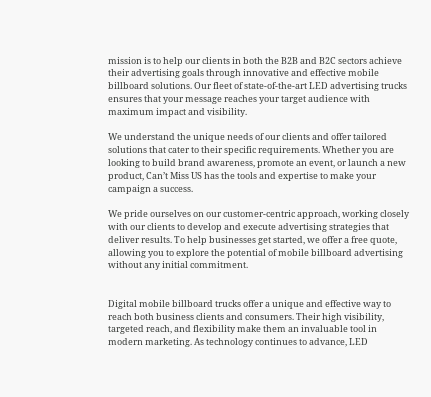mission is to help our clients in both the B2B and B2C sectors achieve their advertising goals through innovative and effective mobile billboard solutions. Our fleet of state-of-the-art LED advertising trucks ensures that your message reaches your target audience with maximum impact and visibility.

We understand the unique needs of our clients and offer tailored solutions that cater to their specific requirements. Whether you are looking to build brand awareness, promote an event, or launch a new product, Can’t Miss US has the tools and expertise to make your campaign a success.

We pride ourselves on our customer-centric approach, working closely with our clients to develop and execute advertising strategies that deliver results. To help businesses get started, we offer a free quote, allowing you to explore the potential of mobile billboard advertising without any initial commitment.


Digital mobile billboard trucks offer a unique and effective way to reach both business clients and consumers. Their high visibility, targeted reach, and flexibility make them an invaluable tool in modern marketing. As technology continues to advance, LED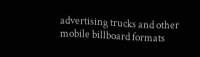advertising trucks and other mobile billboard formats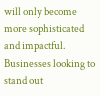will only become more sophisticated and impactful. Businesses looking to stand out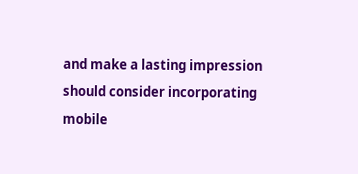and make a lasting impression should consider incorporating mobile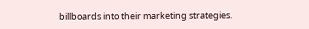billboards into their marketing strategies.